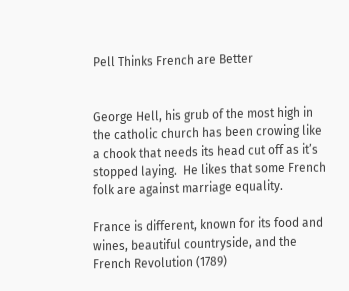Pell Thinks French are Better


George Hell, his grub of the most high in the catholic church has been crowing like  a chook that needs its head cut off as it’s stopped laying.  He likes that some French folk are against marriage equality.

France is different, known for its food and wines, beautiful countryside, and the French Revolution (1789)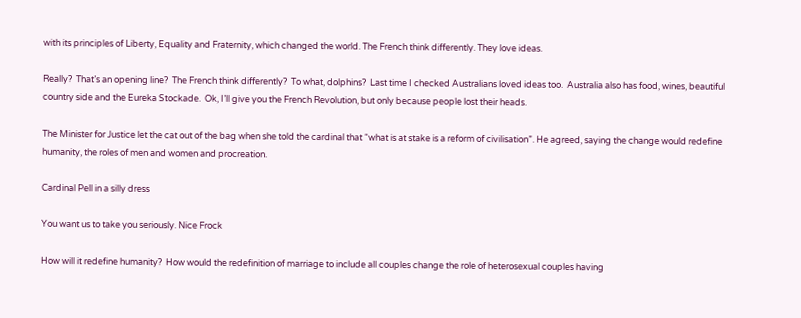with its principles of Liberty, Equality and Fraternity, which changed the world. The French think differently. They love ideas.

Really?  That’s an opening line?  The French think differently?  To what, dolphins?  Last time I checked Australians loved ideas too.  Australia also has food, wines, beautiful country side and the Eureka Stockade.  Ok, I’ll give you the French Revolution, but only because people lost their heads.

The Minister for Justice let the cat out of the bag when she told the cardinal that “what is at stake is a reform of civilisation”. He agreed, saying the change would redefine humanity, the roles of men and women and procreation.

Cardinal Pell in a silly dress

You want us to take you seriously. Nice Frock

How will it redefine humanity?  How would the redefinition of marriage to include all couples change the role of heterosexual couples having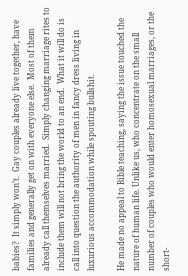babies?  It simply won’t.  Gay couples already live together, have families and generally get on with everyone else.  Most of them already call themselves married.  Simply changing marriage rites to include them will not bring the world to an end.  What it will do is call into question the authority of men in fancy dress living in luxurious accommodation while spouting bullshit.

He made no appeal to Bible teaching, saying the issue touched the nature of human life. Unlike us, who concentrate on the small number of couples who would enter homosexual marriages, or the short-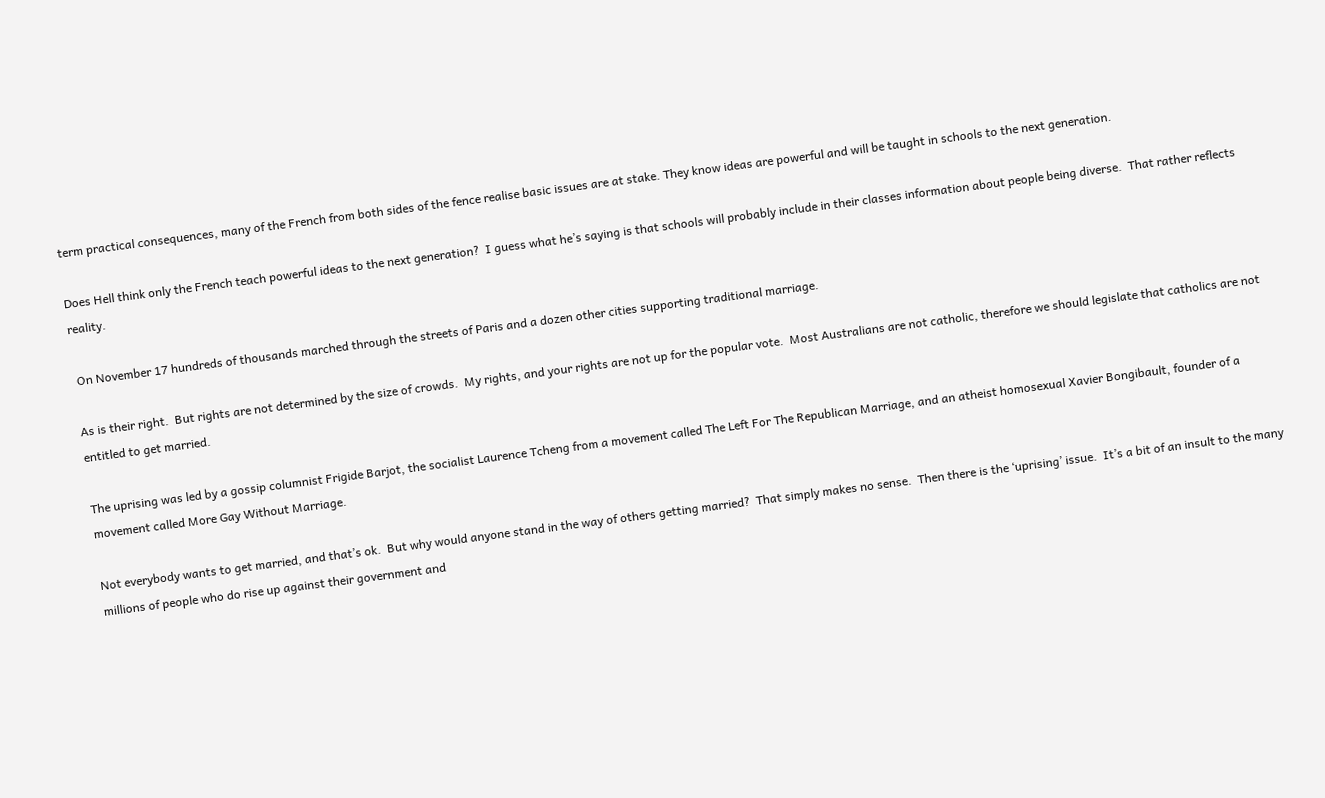term practical consequences, many of the French from both sides of the fence realise basic issues are at stake. They know ideas are powerful and will be taught in schools to the next generation.

Does Hell think only the French teach powerful ideas to the next generation?  I guess what he’s saying is that schools will probably include in their classes information about people being diverse.  That rather reflects reality.

 On November 17 hundreds of thousands marched through the streets of Paris and a dozen other cities supporting traditional marriage.

As is their right.  But rights are not determined by the size of crowds.  My rights, and your rights are not up for the popular vote.  Most Australians are not catholic, therefore we should legislate that catholics are not entitled to get married.

The uprising was led by a gossip columnist Frigide Barjot, the socialist Laurence Tcheng from a movement called The Left For The Republican Marriage, and an atheist homosexual Xavier Bongibault, founder of a movement called More Gay Without Marriage.

Not everybody wants to get married, and that’s ok.  But why would anyone stand in the way of others getting married?  That simply makes no sense.  Then there is the ‘uprising’ issue.  It’s a bit of an insult to the many millions of people who do rise up against their government and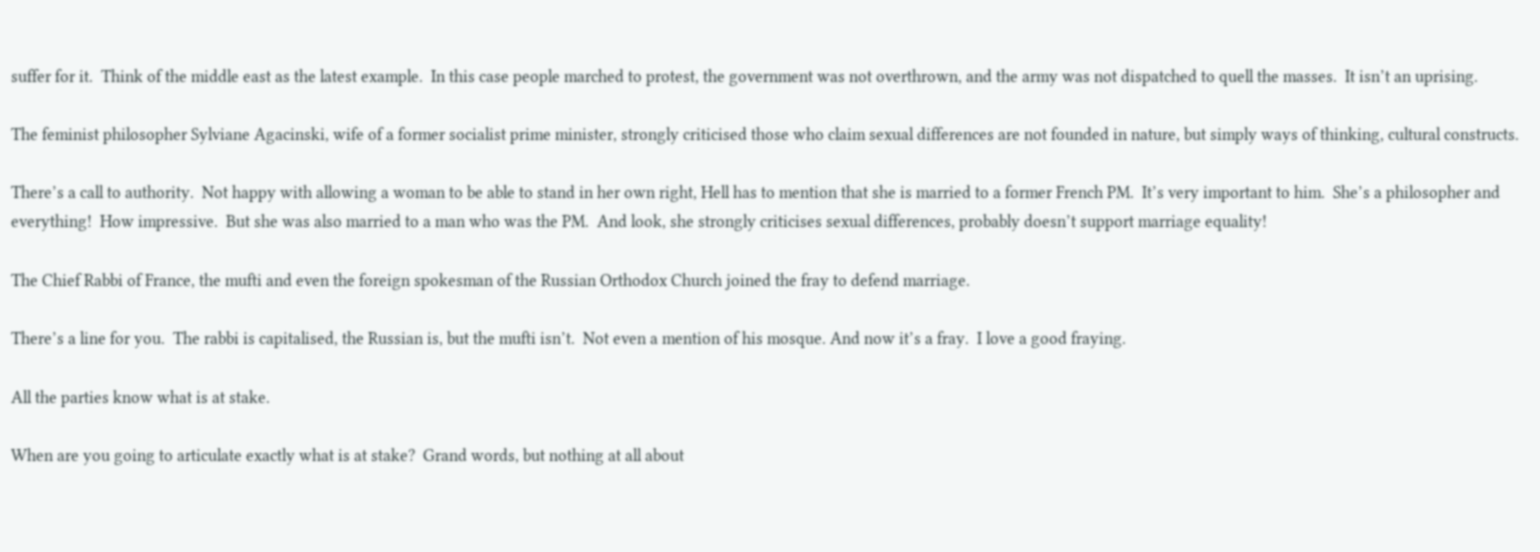suffer for it.  Think of the middle east as the latest example.  In this case people marched to protest, the government was not overthrown, and the army was not dispatched to quell the masses.  It isn’t an uprising.

The feminist philosopher Sylviane Agacinski, wife of a former socialist prime minister, strongly criticised those who claim sexual differences are not founded in nature, but simply ways of thinking, cultural constructs.

There’s a call to authority.  Not happy with allowing a woman to be able to stand in her own right, Hell has to mention that she is married to a former French PM.  It’s very important to him.  She’s a philosopher and everything!  How impressive.  But she was also married to a man who was the PM.  And look, she strongly criticises sexual differences, probably doesn’t support marriage equality!

The Chief Rabbi of France, the mufti and even the foreign spokesman of the Russian Orthodox Church joined the fray to defend marriage.

There’s a line for you.  The rabbi is capitalised, the Russian is, but the mufti isn’t.  Not even a mention of his mosque. And now it’s a fray.  I love a good fraying.

All the parties know what is at stake.

When are you going to articulate exactly what is at stake?  Grand words, but nothing at all about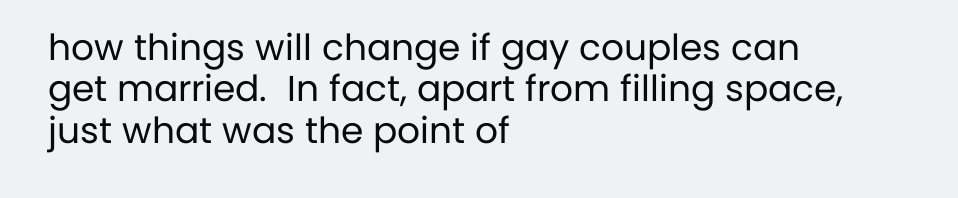how things will change if gay couples can get married.  In fact, apart from filling space, just what was the point of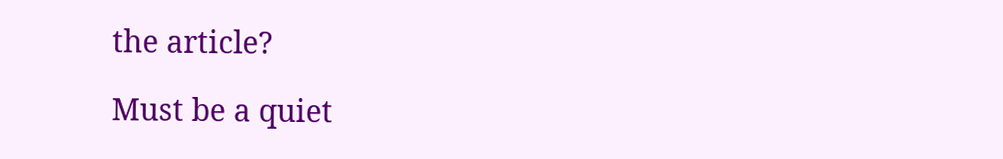the article?

Must be a quiet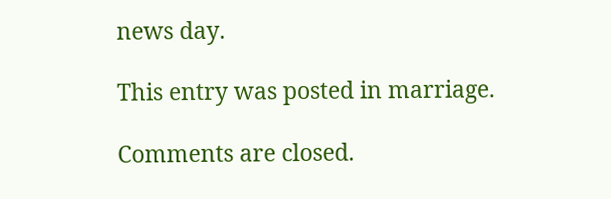news day.

This entry was posted in marriage.

Comments are closed.